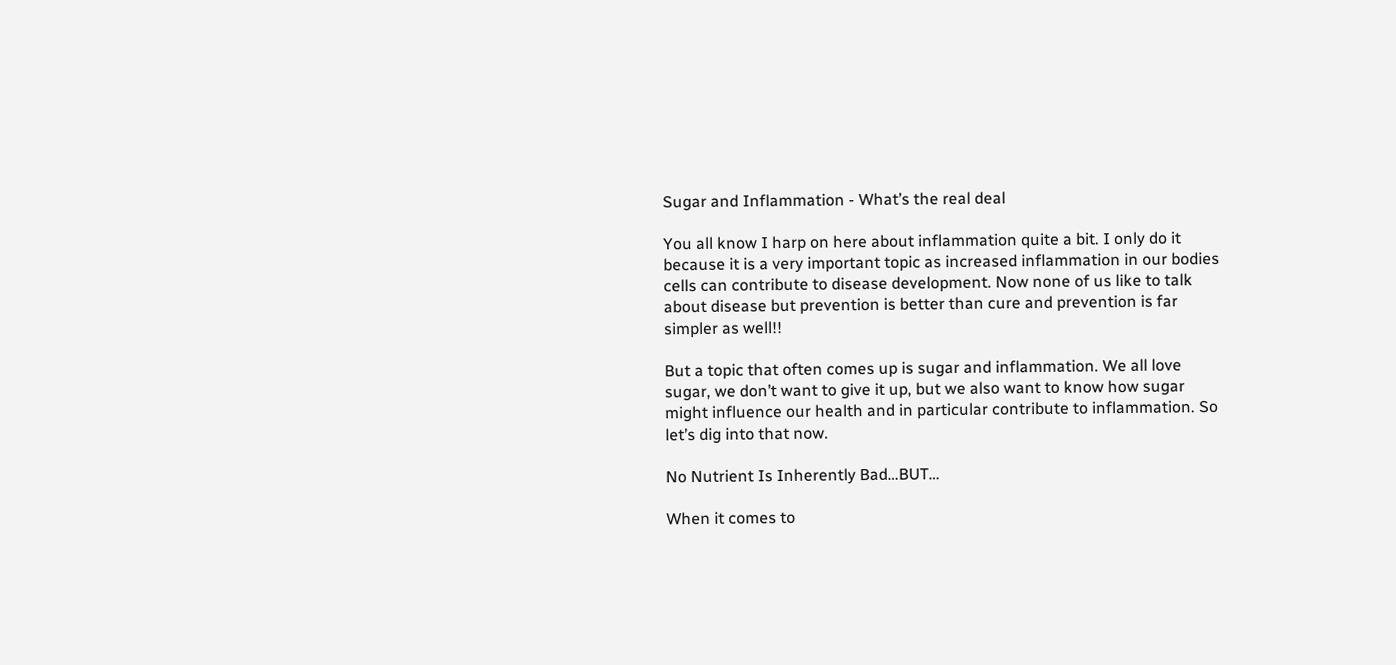Sugar and Inflammation - What’s the real deal

You all know I harp on here about inflammation quite a bit. I only do it because it is a very important topic as increased inflammation in our bodies cells can contribute to disease development. Now none of us like to talk about disease but prevention is better than cure and prevention is far simpler as well!!

But a topic that often comes up is sugar and inflammation. We all love sugar, we don’t want to give it up, but we also want to know how sugar might influence our health and in particular contribute to inflammation. So let’s dig into that now.

No Nutrient Is Inherently Bad…BUT…

When it comes to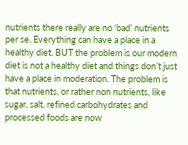nutrients there really are no ‘bad’ nutrients per se. Everything can have a place in a healthy diet. BUT the problem is our modern diet is not a healthy diet and things don’t just have a place in moderation. The problem is that nutrients, or rather non nutrients, like sugar, salt, refined carbohydrates and processed foods are now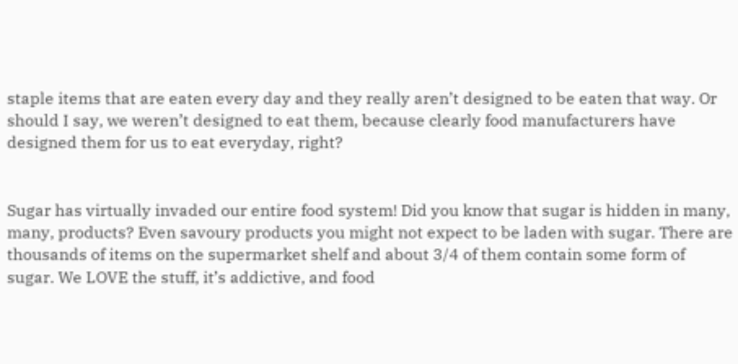staple items that are eaten every day and they really aren’t designed to be eaten that way. Or should I say, we weren’t designed to eat them, because clearly food manufacturers have designed them for us to eat everyday, right?


Sugar has virtually invaded our entire food system! Did you know that sugar is hidden in many, many, products? Even savoury products you might not expect to be laden with sugar. There are thousands of items on the supermarket shelf and about 3/4 of them contain some form of sugar. We LOVE the stuff, it’s addictive, and food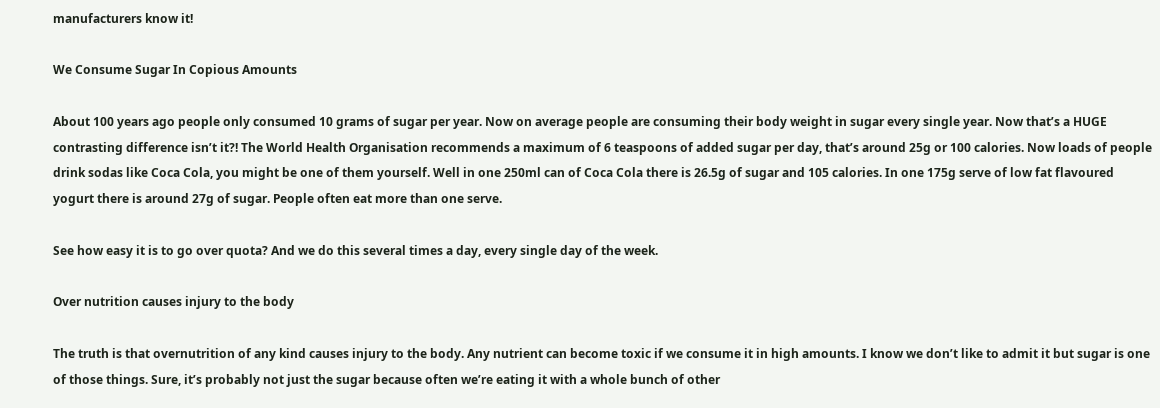manufacturers know it!

We Consume Sugar In Copious Amounts

About 100 years ago people only consumed 10 grams of sugar per year. Now on average people are consuming their body weight in sugar every single year. Now that’s a HUGE contrasting difference isn’t it?! The World Health Organisation recommends a maximum of 6 teaspoons of added sugar per day, that’s around 25g or 100 calories. Now loads of people drink sodas like Coca Cola, you might be one of them yourself. Well in one 250ml can of Coca Cola there is 26.5g of sugar and 105 calories. In one 175g serve of low fat flavoured yogurt there is around 27g of sugar. People often eat more than one serve.

See how easy it is to go over quota? And we do this several times a day, every single day of the week.

Over nutrition causes injury to the body

The truth is that overnutrition of any kind causes injury to the body. Any nutrient can become toxic if we consume it in high amounts. I know we don’t like to admit it but sugar is one of those things. Sure, it’s probably not just the sugar because often we’re eating it with a whole bunch of other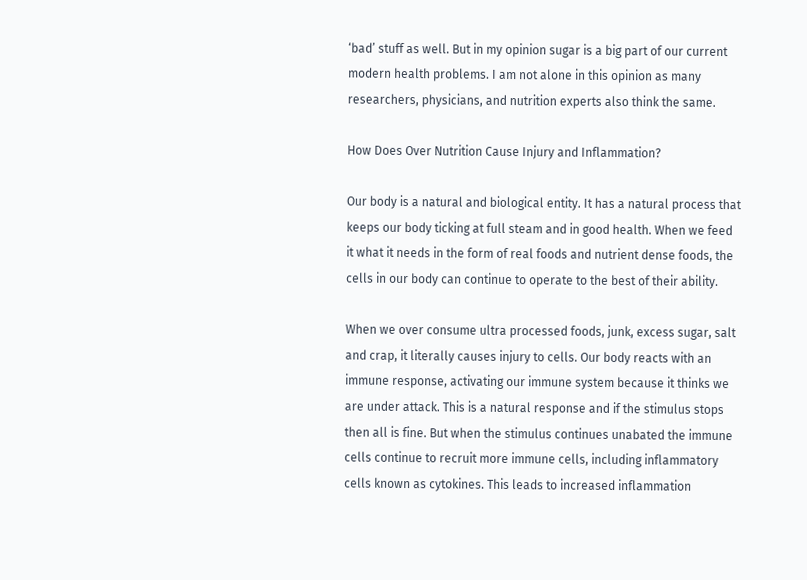‘bad’ stuff as well. But in my opinion sugar is a big part of our current modern health problems. I am not alone in this opinion as many researchers, physicians, and nutrition experts also think the same.

How Does Over Nutrition Cause Injury and Inflammation?

Our body is a natural and biological entity. It has a natural process that keeps our body ticking at full steam and in good health. When we feed it what it needs in the form of real foods and nutrient dense foods, the cells in our body can continue to operate to the best of their ability.

When we over consume ultra processed foods, junk, excess sugar, salt and crap, it literally causes injury to cells. Our body reacts with an immune response, activating our immune system because it thinks we are under attack. This is a natural response and if the stimulus stops then all is fine. But when the stimulus continues unabated the immune cells continue to recruit more immune cells, including inflammatory cells known as cytokines. This leads to increased inflammation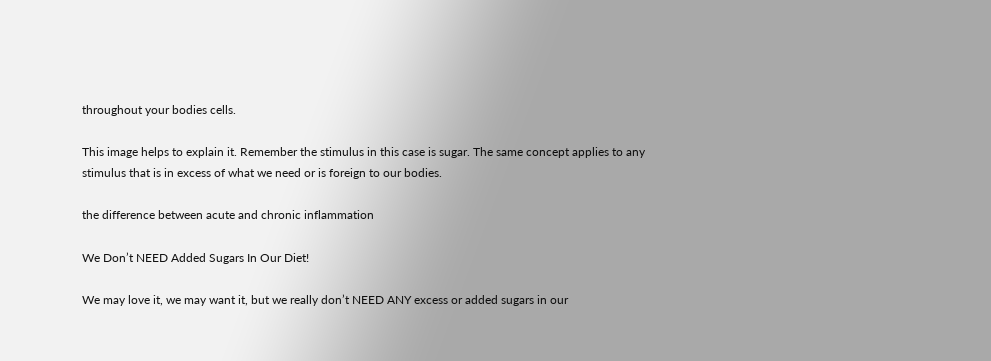throughout your bodies cells.

This image helps to explain it. Remember the stimulus in this case is sugar. The same concept applies to any stimulus that is in excess of what we need or is foreign to our bodies.

the difference between acute and chronic inflammation

We Don’t NEED Added Sugars In Our Diet!

We may love it, we may want it, but we really don’t NEED ANY excess or added sugars in our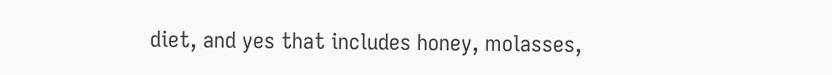diet, and yes that includes honey, molasses,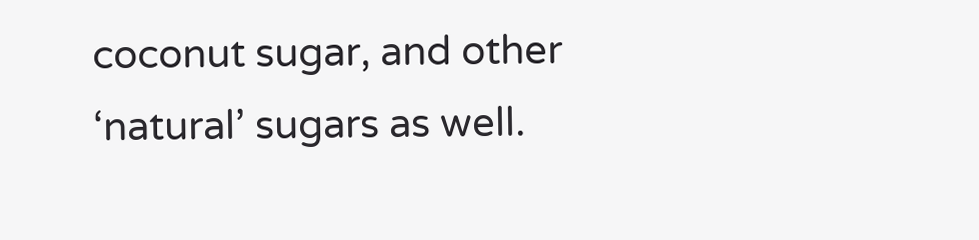coconut sugar, and other ‘natural’ sugars as well.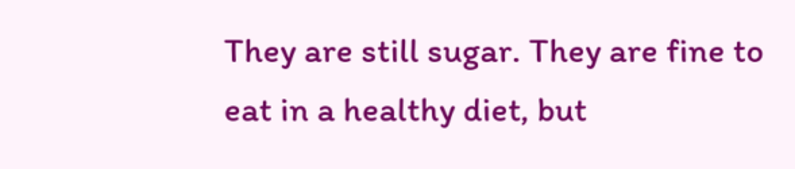They are still sugar. They are fine to eat in a healthy diet, but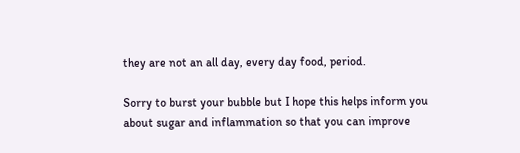they are not an all day, every day food, period.

Sorry to burst your bubble but I hope this helps inform you about sugar and inflammation so that you can improve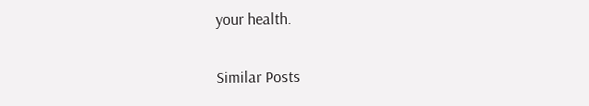your health.

Similar Posts